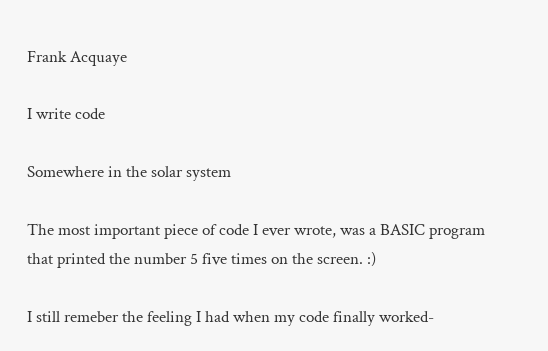Frank Acquaye

I write code

Somewhere in the solar system

The most important piece of code I ever wrote, was a BASIC program that printed the number 5 five times on the screen. :)

I still remeber the feeling I had when my code finally worked-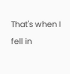That's when I fell in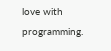love with programming.